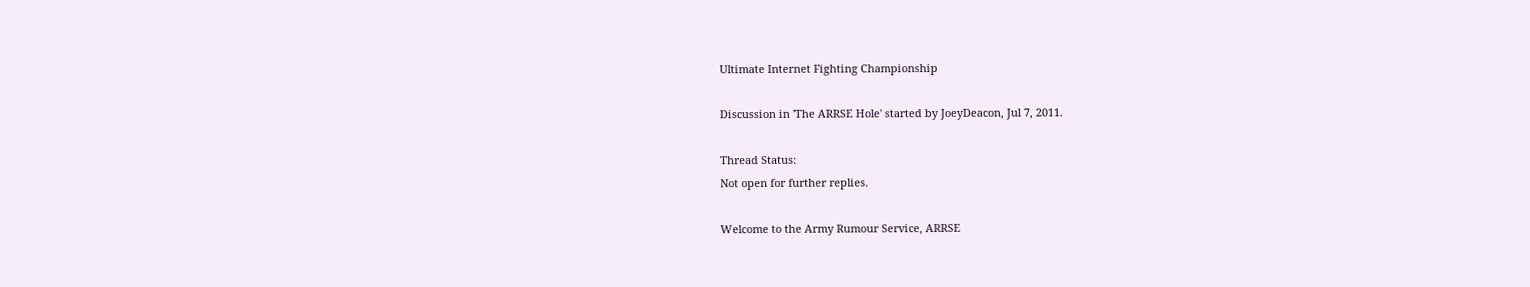Ultimate Internet Fighting Championship

Discussion in 'The ARRSE Hole' started by JoeyDeacon, Jul 7, 2011.

Thread Status:
Not open for further replies.

Welcome to the Army Rumour Service, ARRSE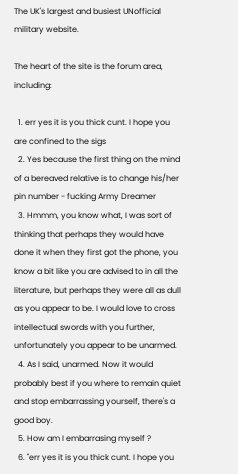The UK's largest and busiest UNofficial military website.

The heart of the site is the forum area, including:

  1. err yes it is you thick cunt. I hope you are confined to the sigs
  2. Yes because the first thing on the mind of a bereaved relative is to change his/her pin number - fucking Army Dreamer
  3. Hmmm, you know what, I was sort of thinking that perhaps they would have done it when they first got the phone, you know a bit like you are advised to in all the literature, but perhaps they were all as dull as you appear to be. I would love to cross intellectual swords with you further, unfortunately you appear to be unarmed.
  4. As I said, unarmed. Now it would probably best if you where to remain quiet and stop embarrassing yourself, there's a good boy.
  5. How am I embarrasing myself ?
  6. "err yes it is you thick cunt. I hope you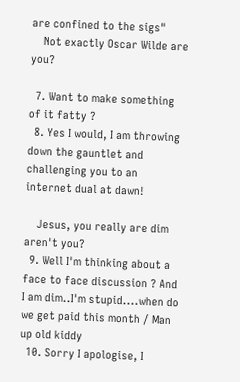are confined to the sigs"
    Not exactly Oscar Wilde are you?

  7. Want to make something of it fatty ?
  8. Yes I would, I am throwing down the gauntlet and challenging you to an internet dual at dawn!

    Jesus, you really are dim aren't you?
  9. Well I'm thinking about a face to face discussion ? And I am dim..I'm stupid....when do we get paid this month / Man up old kiddy
  10. Sorry I apologise, I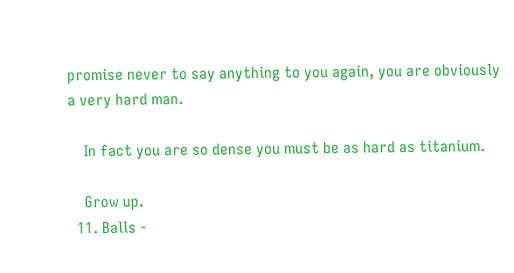promise never to say anything to you again, you are obviously a very hard man.

    In fact you are so dense you must be as hard as titanium.

    Grow up.
  11. Balls -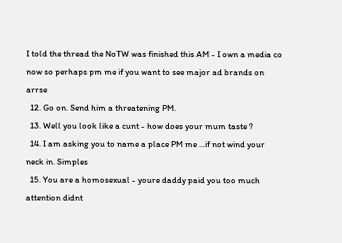I told the thread the NoTW was finished this AM - I own a media co now so perhaps pm me if you want to see major ad brands on arrse
  12. Go on. Send him a threatening PM.
  13. Well you look like a cunt - how does your mum taste ?
  14. I am asking you to name a place PM me ...if not wind your neck in. Simples
  15. You are a homosexual - youre daddy paid you too much attention didnt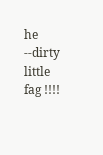he --dirty little fag !!!!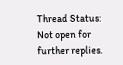Thread Status:
Not open for further replies.